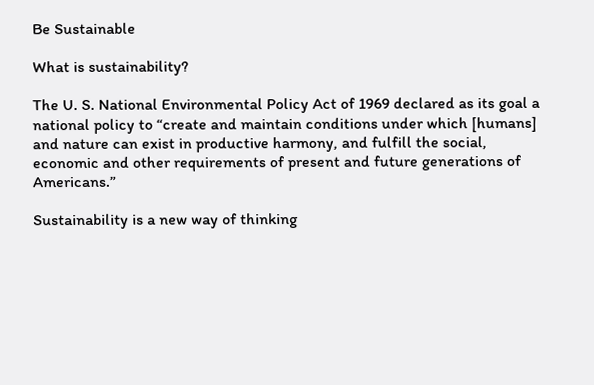Be Sustainable

What is sustainability?

The U. S. National Environmental Policy Act of 1969 declared as its goal a national policy to “create and maintain conditions under which [humans] and nature can exist in productive harmony, and fulfill the social, economic and other requirements of present and future generations of Americans.”

Sustainability is a new way of thinking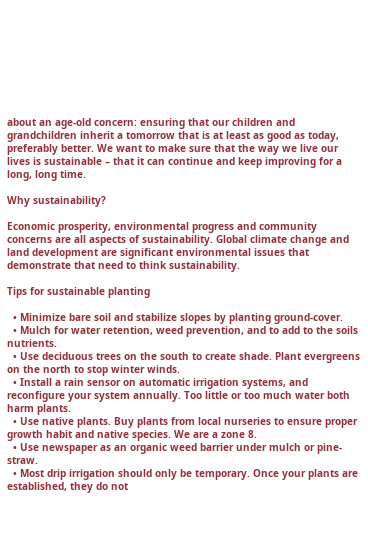about an age-old concern: ensuring that our children and grandchildren inherit a tomorrow that is at least as good as today, preferably better. We want to make sure that the way we live our lives is sustainable – that it can continue and keep improving for a long, long time.

Why sustainability?

Economic prosperity, environmental progress and community concerns are all aspects of sustainability. Global climate change and land development are significant environmental issues that demonstrate that need to think sustainability.

Tips for sustainable planting

  • Minimize bare soil and stabilize slopes by planting ground-cover.
  • Mulch for water retention, weed prevention, and to add to the soils nutrients.
  • Use deciduous trees on the south to create shade. Plant evergreens on the north to stop winter winds.
  • Install a rain sensor on automatic irrigation systems, and reconfigure your system annually. Too little or too much water both harm plants.
  • Use native plants. Buy plants from local nurseries to ensure proper growth habit and native species. We are a zone 8.
  • Use newspaper as an organic weed barrier under mulch or pine-straw.
  • Most drip irrigation should only be temporary. Once your plants are established, they do not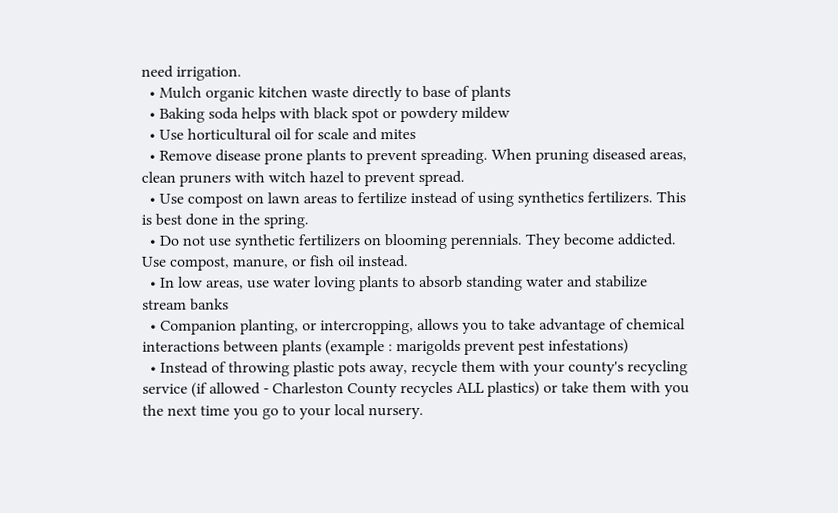need irrigation.
  • Mulch organic kitchen waste directly to base of plants
  • Baking soda helps with black spot or powdery mildew
  • Use horticultural oil for scale and mites
  • Remove disease prone plants to prevent spreading. When pruning diseased areas, clean pruners with witch hazel to prevent spread.
  • Use compost on lawn areas to fertilize instead of using synthetics fertilizers. This is best done in the spring.
  • Do not use synthetic fertilizers on blooming perennials. They become addicted. Use compost, manure, or fish oil instead.
  • In low areas, use water loving plants to absorb standing water and stabilize stream banks
  • Companion planting, or intercropping, allows you to take advantage of chemical interactions between plants (example : marigolds prevent pest infestations)
  • Instead of throwing plastic pots away, recycle them with your county's recycling service (if allowed - Charleston County recycles ALL plastics) or take them with you the next time you go to your local nursery.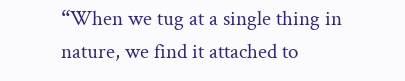“When we tug at a single thing in nature, we find it attached to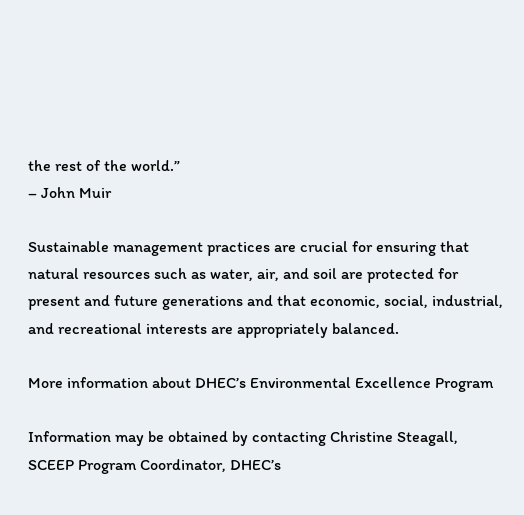the rest of the world.”
– John Muir

Sustainable management practices are crucial for ensuring that natural resources such as water, air, and soil are protected for present and future generations and that economic, social, industrial, and recreational interests are appropriately balanced.

More information about DHEC’s Environmental Excellence Program

Information may be obtained by contacting Christine Steagall, SCEEP Program Coordinator, DHEC’s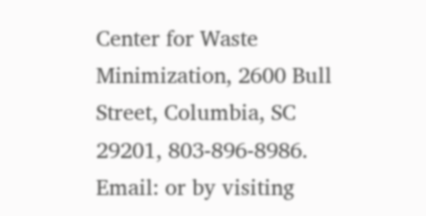Center for Waste Minimization, 2600 Bull Street, Columbia, SC 29201, 803-896-8986. Email: or by visiting